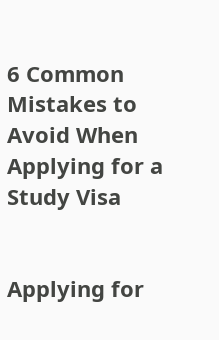6 Common Mistakes to Avoid When Applying for a Study Visa


Applying for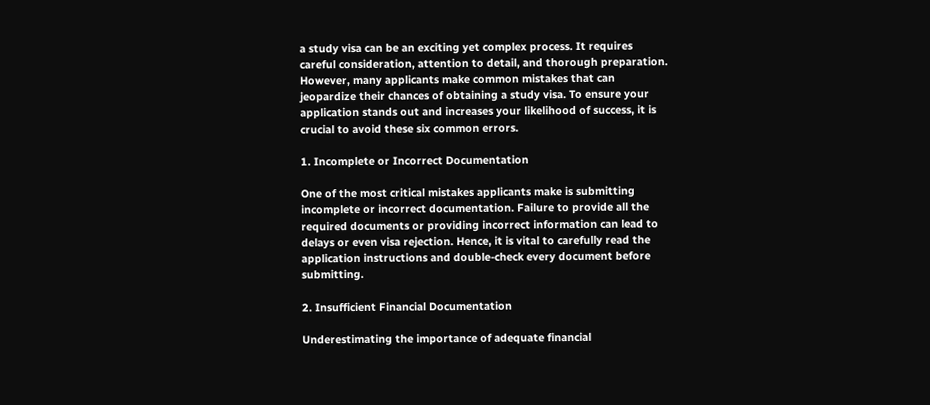a study visa can be an exciting yet complex process. It requires careful consideration, attention to detail, and thorough preparation. However, many applicants make common mistakes that can jeopardize their chances of obtaining a study visa. To ensure your application stands out and increases your likelihood of success, it is crucial to avoid these six common errors.

1. Incomplete or Incorrect Documentation

One of the most critical mistakes applicants make is submitting incomplete or incorrect documentation. Failure to provide all the required documents or providing incorrect information can lead to delays or even visa rejection. Hence, it is vital to carefully read the application instructions and double-check every document before submitting.

2. Insufficient Financial Documentation

Underestimating the importance of adequate financial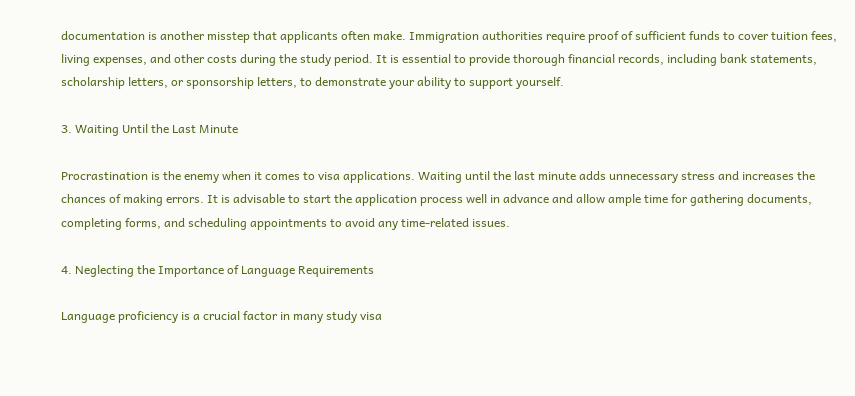documentation is another misstep that applicants often make. Immigration authorities require proof of sufficient funds to cover tuition fees, living expenses, and other costs during the study period. It is essential to provide thorough financial records, including bank statements, scholarship letters, or sponsorship letters, to demonstrate your ability to support yourself.

3. Waiting Until the Last Minute

Procrastination is the enemy when it comes to visa applications. Waiting until the last minute adds unnecessary stress and increases the chances of making errors. It is advisable to start the application process well in advance and allow ample time for gathering documents, completing forms, and scheduling appointments to avoid any time-related issues.

4. Neglecting the Importance of Language Requirements

Language proficiency is a crucial factor in many study visa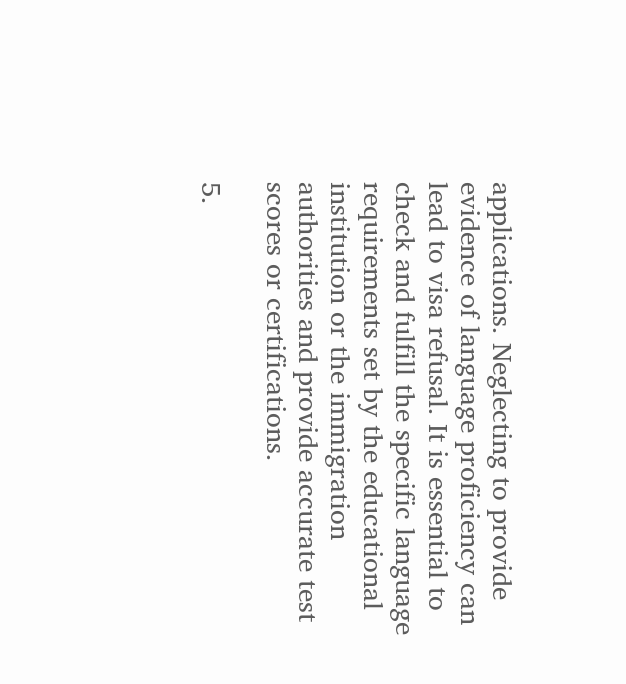applications. Neglecting to provide evidence of language proficiency can lead to visa refusal. It is essential to check and fulfill the specific language requirements set by the educational institution or the immigration authorities and provide accurate test scores or certifications.

5.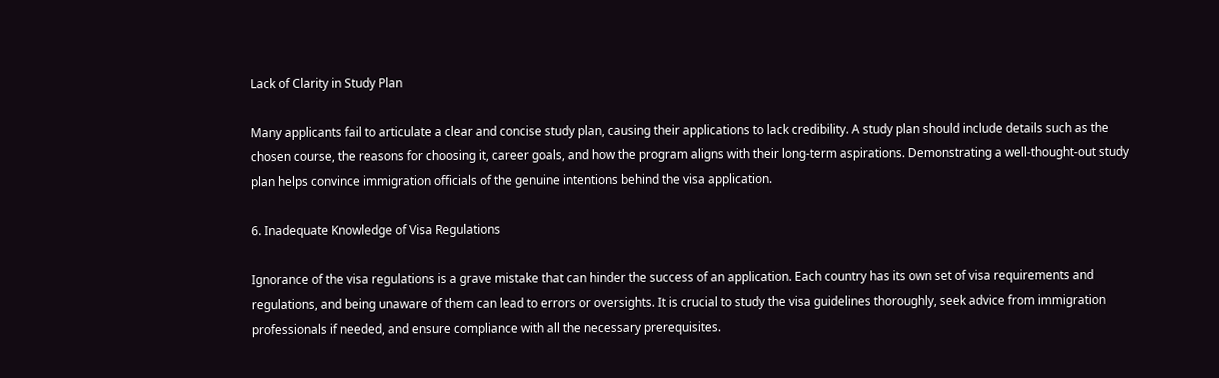Lack of Clarity in Study Plan

Many applicants fail to articulate a clear and concise study plan, causing their applications to lack credibility. A study plan should include details such as the chosen course, the reasons for choosing it, career goals, and how the program aligns with their long-term aspirations. Demonstrating a well-thought-out study plan helps convince immigration officials of the genuine intentions behind the visa application.

6. Inadequate Knowledge of Visa Regulations

Ignorance of the visa regulations is a grave mistake that can hinder the success of an application. Each country has its own set of visa requirements and regulations, and being unaware of them can lead to errors or oversights. It is crucial to study the visa guidelines thoroughly, seek advice from immigration professionals if needed, and ensure compliance with all the necessary prerequisites.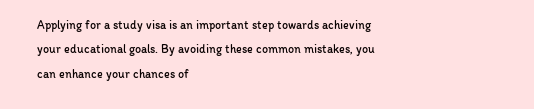Applying for a study visa is an important step towards achieving your educational goals. By avoiding these common mistakes, you can enhance your chances of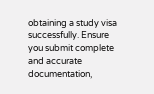obtaining a study visa successfully. Ensure you submit complete and accurate documentation,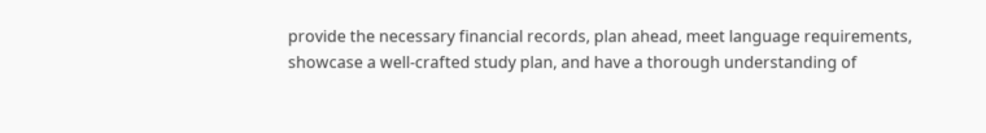provide the necessary financial records, plan ahead, meet language requirements, showcase a well-crafted study plan, and have a thorough understanding of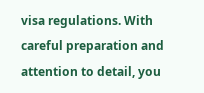visa regulations. With careful preparation and attention to detail, you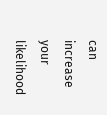can increase your likelihood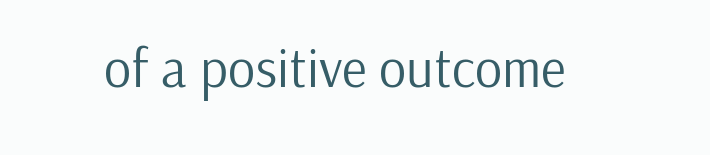of a positive outcome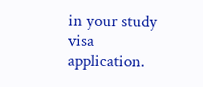in your study visa application.